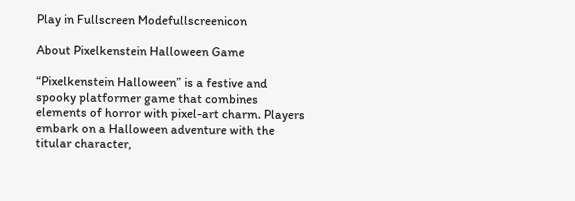Play in Fullscreen Modefullscreenicon

About Pixelkenstein Halloween Game

“Pixelkenstein Halloween” is a festive and spooky platformer game that combines elements of horror with pixel-art charm. Players embark on a Halloween adventure with the titular character,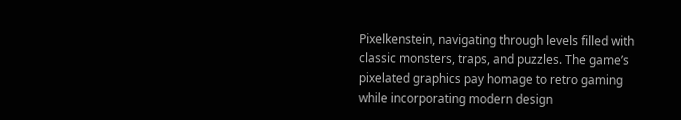Pixelkenstein, navigating through levels filled with classic monsters, traps, and puzzles. The game’s pixelated graphics pay homage to retro gaming while incorporating modern design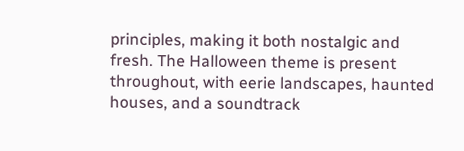principles, making it both nostalgic and fresh. The Halloween theme is present throughout, with eerie landscapes, haunted houses, and a soundtrack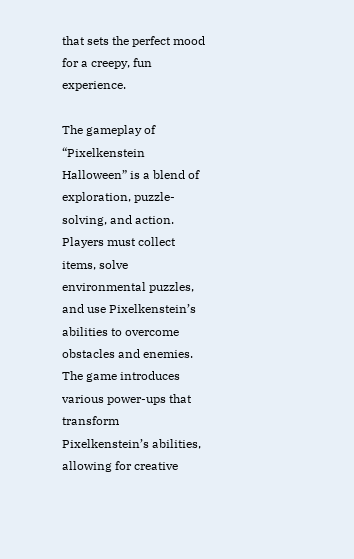that sets the perfect mood for a creepy, fun experience.

The gameplay of “Pixelkenstein Halloween” is a blend of exploration, puzzle-solving, and action. Players must collect items, solve environmental puzzles, and use Pixelkenstein’s abilities to overcome obstacles and enemies. The game introduces various power-ups that transform Pixelkenstein’s abilities, allowing for creative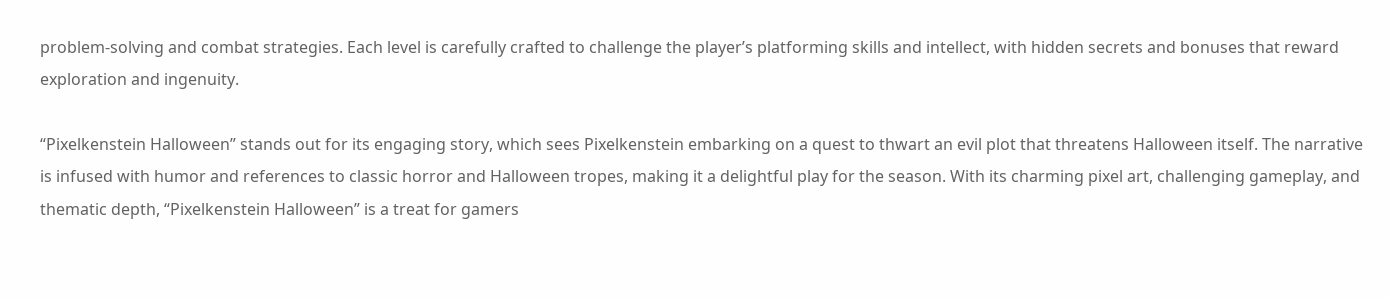problem-solving and combat strategies. Each level is carefully crafted to challenge the player’s platforming skills and intellect, with hidden secrets and bonuses that reward exploration and ingenuity.

“Pixelkenstein Halloween” stands out for its engaging story, which sees Pixelkenstein embarking on a quest to thwart an evil plot that threatens Halloween itself. The narrative is infused with humor and references to classic horror and Halloween tropes, making it a delightful play for the season. With its charming pixel art, challenging gameplay, and thematic depth, “Pixelkenstein Halloween” is a treat for gamers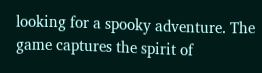looking for a spooky adventure. The game captures the spirit of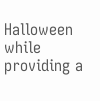Halloween while providing a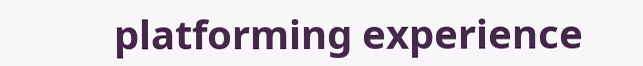platforming experience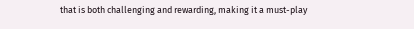that is both challenging and rewarding, making it a must-play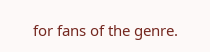for fans of the genre.